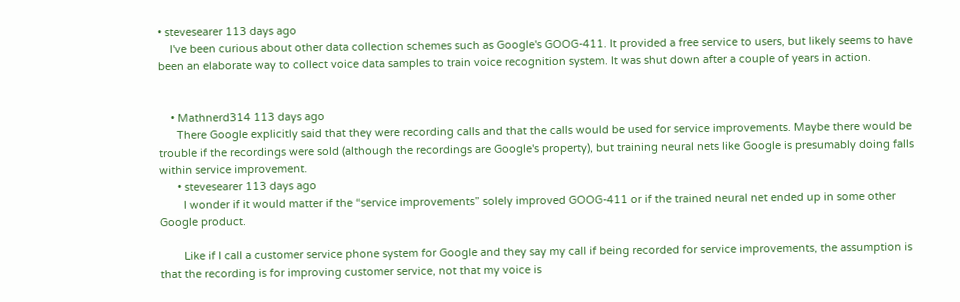• stevesearer 113 days ago
    I've been curious about other data collection schemes such as Google's GOOG-411. It provided a free service to users, but likely seems to have been an elaborate way to collect voice data samples to train voice recognition system. It was shut down after a couple of years in action.


    • Mathnerd314 113 days ago
      There Google explicitly said that they were recording calls and that the calls would be used for service improvements. Maybe there would be trouble if the recordings were sold (although the recordings are Google's property), but training neural nets like Google is presumably doing falls within service improvement.
      • stevesearer 113 days ago
        I wonder if it would matter if the “service improvements” solely improved GOOG-411 or if the trained neural net ended up in some other Google product.

        Like if I call a customer service phone system for Google and they say my call if being recorded for service improvements, the assumption is that the recording is for improving customer service, not that my voice is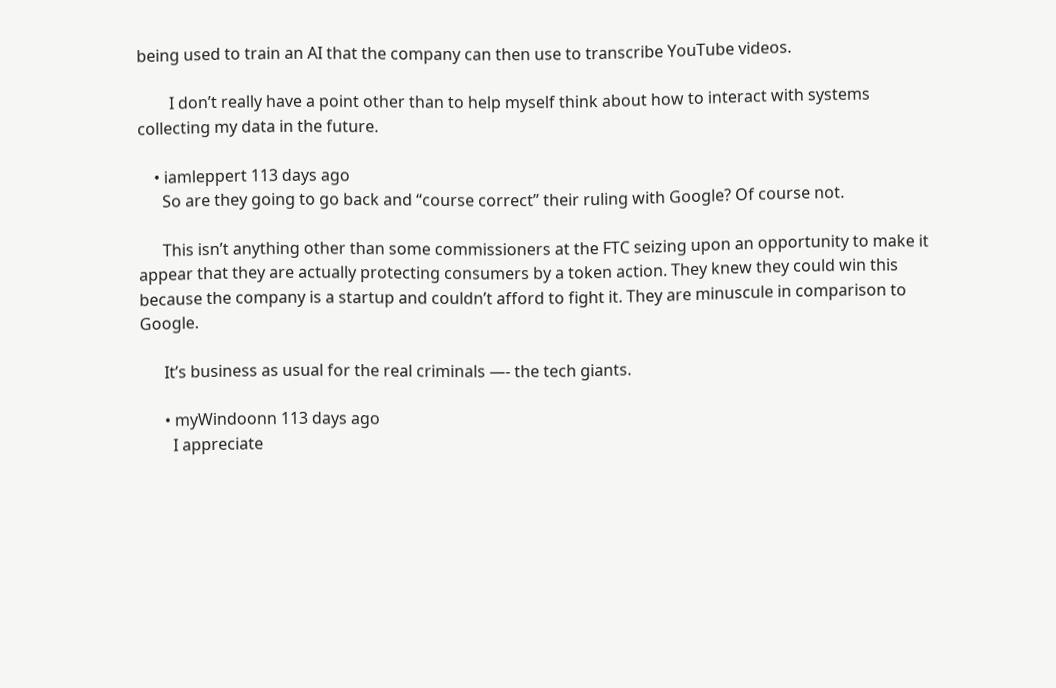being used to train an AI that the company can then use to transcribe YouTube videos.

        I don’t really have a point other than to help myself think about how to interact with systems collecting my data in the future.

    • iamleppert 113 days ago
      So are they going to go back and “course correct” their ruling with Google? Of course not.

      This isn’t anything other than some commissioners at the FTC seizing upon an opportunity to make it appear that they are actually protecting consumers by a token action. They knew they could win this because the company is a startup and couldn’t afford to fight it. They are minuscule in comparison to Google.

      It’s business as usual for the real criminals —- the tech giants.

      • myWindoonn 113 days ago
        I appreciate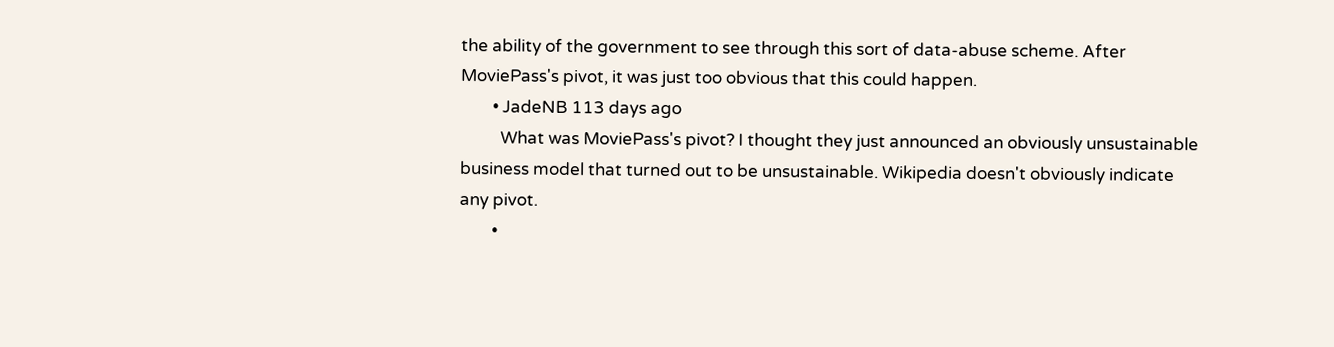the ability of the government to see through this sort of data-abuse scheme. After MoviePass's pivot, it was just too obvious that this could happen.
        • JadeNB 113 days ago
          What was MoviePass's pivot? I thought they just announced an obviously unsustainable business model that turned out to be unsustainable. Wikipedia doesn't obviously indicate any pivot.
        •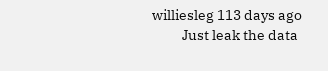williesleg 113 days ago
          Just leak the data